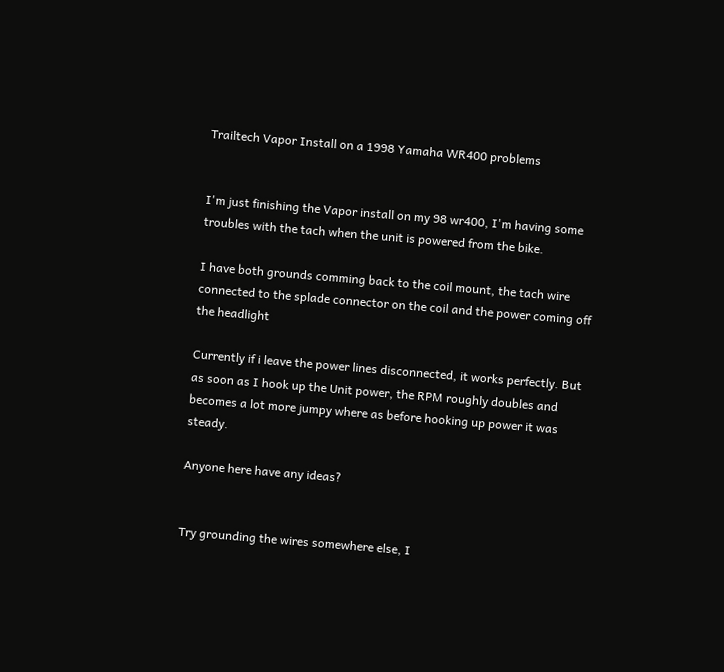Trailtech Vapor Install on a 1998 Yamaha WR400 problems


I'm just finishing the Vapor install on my 98 wr400, I'm having some troubles with the tach when the unit is powered from the bike.

I have both grounds comming back to the coil mount, the tach wire connected to the splade connector on the coil and the power coming off the headlight

Currently if i leave the power lines disconnected, it works perfectly. But as soon as I hook up the Unit power, the RPM roughly doubles and becomes a lot more jumpy where as before hooking up power it was steady.

Anyone here have any ideas?


Try grounding the wires somewhere else, I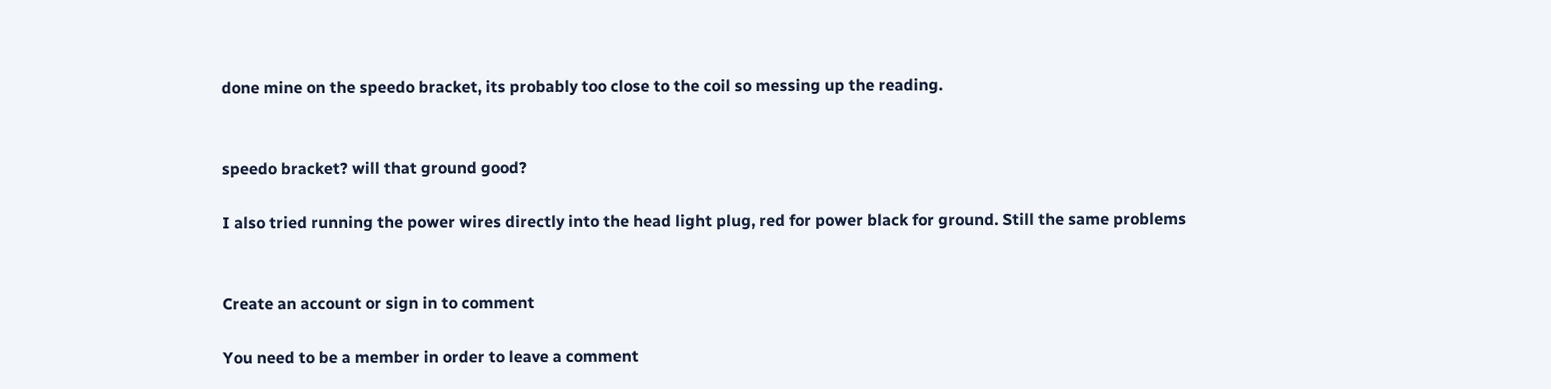done mine on the speedo bracket, its probably too close to the coil so messing up the reading.


speedo bracket? will that ground good?

I also tried running the power wires directly into the head light plug, red for power black for ground. Still the same problems


Create an account or sign in to comment

You need to be a member in order to leave a comment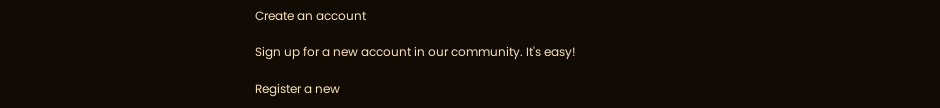Create an account

Sign up for a new account in our community. It's easy!

Register a new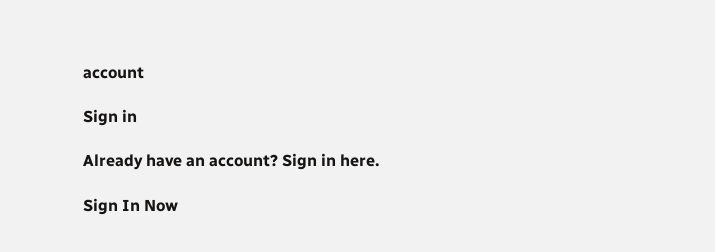account

Sign in

Already have an account? Sign in here.

Sign In Now